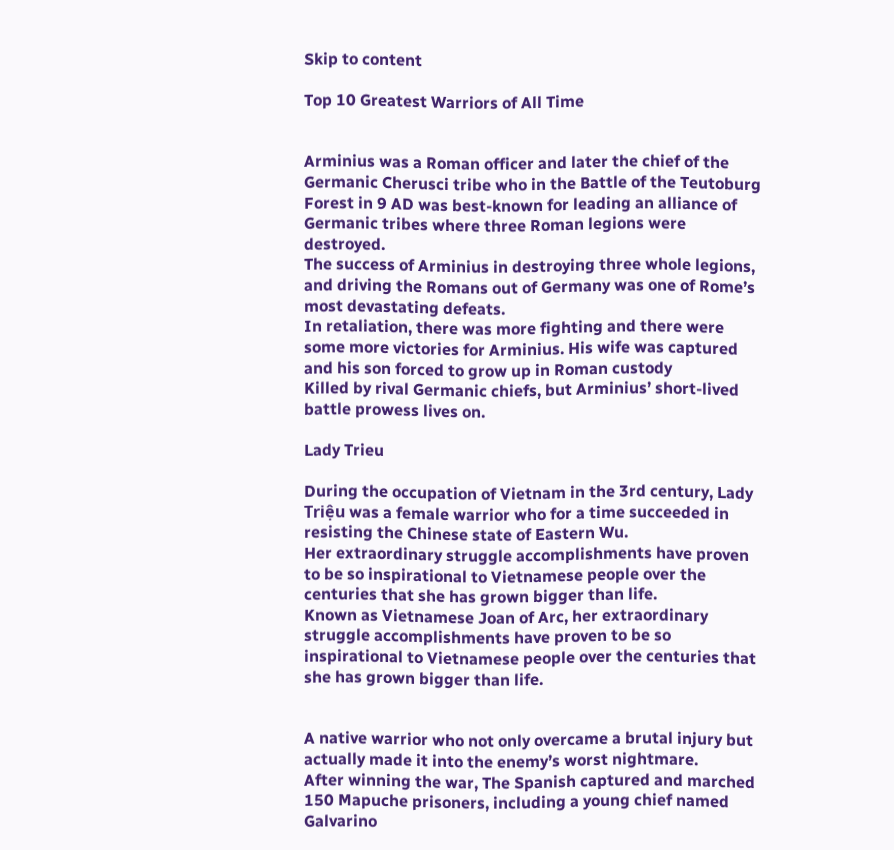Skip to content

Top 10 Greatest Warriors of All Time


Arminius was a Roman officer and later the chief of the Germanic Cherusci tribe who in the Battle of the Teutoburg Forest in 9 AD was best-known for leading an alliance of Germanic tribes where three Roman legions were destroyed.
The success of Arminius in destroying three whole legions, and driving the Romans out of Germany was one of Rome’s most devastating defeats.
In retaliation, there was more fighting and there were some more victories for Arminius. His wife was captured and his son forced to grow up in Roman custody
Killed by rival Germanic chiefs, but Arminius’ short-lived battle prowess lives on.

Lady Trieu

During the occupation of Vietnam in the 3rd century, Lady Triệu was a female warrior who for a time succeeded in resisting the Chinese state of Eastern Wu.
Her extraordinary struggle accomplishments have proven to be so inspirational to Vietnamese people over the centuries that she has grown bigger than life.
Known as Vietnamese Joan of Arc, her extraordinary struggle accomplishments have proven to be so inspirational to Vietnamese people over the centuries that she has grown bigger than life.


A native warrior who not only overcame a brutal injury but actually made it into the enemy’s worst nightmare.
After winning the war, The Spanish captured and marched 150 Mapuche prisoners, including a young chief named Galvarino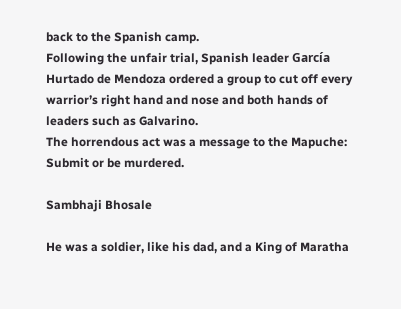back to the Spanish camp.
Following the unfair trial, Spanish leader García Hurtado de Mendoza ordered a group to cut off every warrior’s right hand and nose and both hands of leaders such as Galvarino.
The horrendous act was a message to the Mapuche: Submit or be murdered.

Sambhaji Bhosale

He was a soldier, like his dad, and a King of Maratha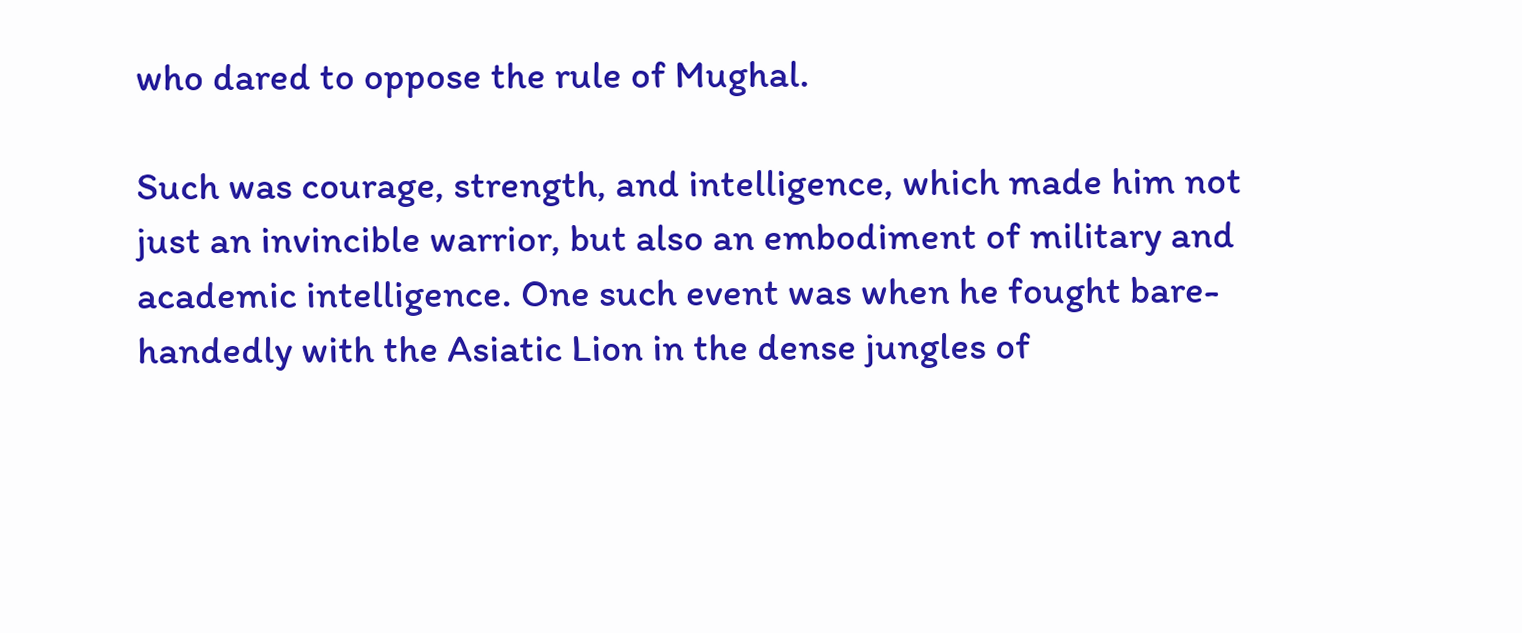who dared to oppose the rule of Mughal.

Such was courage, strength, and intelligence, which made him not just an invincible warrior, but also an embodiment of military and academic intelligence. One such event was when he fought bare-handedly with the Asiatic Lion in the dense jungles of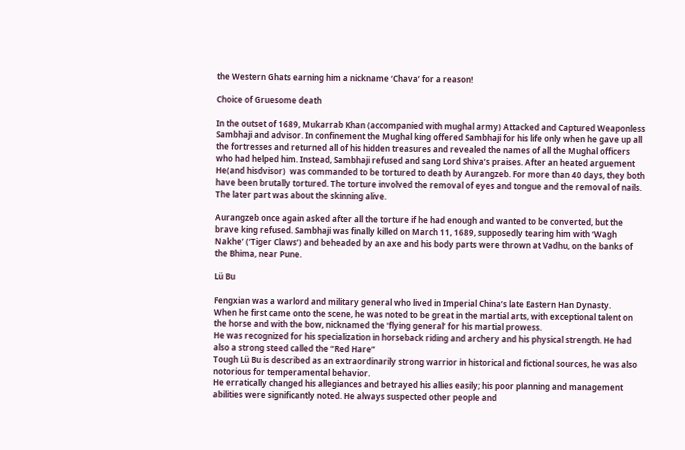the Western Ghats earning him a nickname ‘Chava’ for a reason!

Choice of Gruesome death

In the outset of 1689, Mukarrab Khan (accompanied with mughal army) Attacked and Captured Weaponless Sambhaji and advisor. In confinement the Mughal king offered Sambhaji for his life only when he gave up all the fortresses and returned all of his hidden treasures and revealed the names of all the Mughal officers who had helped him. Instead, Sambhaji refused and sang Lord Shiva’s praises. After an heated arguement   He(and hisdvisor)  was commanded to be tortured to death by Aurangzeb. For more than 40 days, they both have been brutally tortured. The torture involved the removal of eyes and tongue and the removal of nails. The later part was about the skinning alive.

Aurangzeb once again asked after all the torture if he had enough and wanted to be converted, but the brave king refused. Sambhaji was finally killed on March 11, 1689, supposedly tearing him with ‘Wagh Nakhe’ (‘Tiger Claws’) and beheaded by an axe and his body parts were thrown at Vadhu, on the banks of the Bhima, near Pune.

Lü Bu

Fengxian was a warlord and military general who lived in Imperial China’s late Eastern Han Dynasty.
When he first came onto the scene, he was noted to be great in the martial arts, with exceptional talent on the horse and with the bow, nicknamed the ‘flying general’ for his martial prowess.
He was recognized for his specialization in horseback riding and archery and his physical strength. He had also a strong steed called the “Red Hare”
Tough Lü Bu is described as an extraordinarily strong warrior in historical and fictional sources, he was also notorious for temperamental behavior.
He erratically changed his allegiances and betrayed his allies easily; his poor planning and management abilities were significantly noted. He always suspected other people and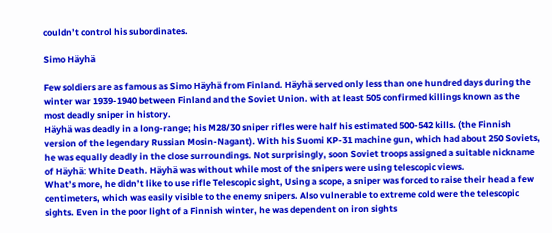couldn’t control his subordinates.

Simo Häyhä

Few soldiers are as famous as Simo Häyhä from Finland. Häyhä served only less than one hundred days during the winter war 1939-1940 between Finland and the Soviet Union. with at least 505 confirmed killings known as the most deadly sniper in history.
Häyhä was deadly in a long-range; his M28/30 sniper rifles were half his estimated 500-542 kills. (the Finnish version of the legendary Russian Mosin-Nagant). With his Suomi KP-31 machine gun, which had about 250 Soviets, he was equally deadly in the close surroundings. Not surprisingly, soon Soviet troops assigned a suitable nickname of Häyhä: White Death. Häyhä was without while most of the snipers were using telescopic views.
What’s more, he didn’t like to use rifle Telescopic sight, Using a scope, a sniper was forced to raise their head a few centimeters, which was easily visible to the enemy snipers. Also vulnerable to extreme cold were the telescopic sights. Even in the poor light of a Finnish winter, he was dependent on iron sights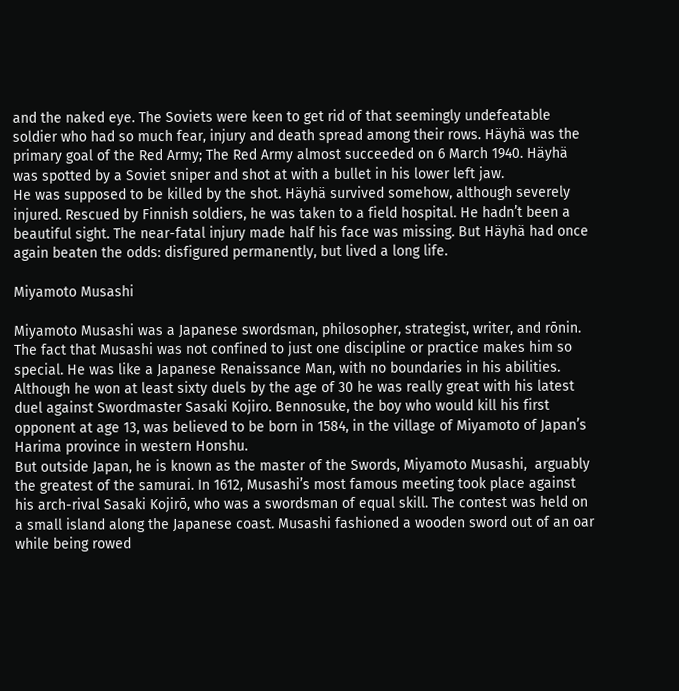and the naked eye. The Soviets were keen to get rid of that seemingly undefeatable soldier who had so much fear, injury and death spread among their rows. Häyhä was the primary goal of the Red Army; The Red Army almost succeeded on 6 March 1940. Häyhä was spotted by a Soviet sniper and shot at with a bullet in his lower left jaw.
He was supposed to be killed by the shot. Häyhä survived somehow, although severely injured. Rescued by Finnish soldiers, he was taken to a field hospital. He hadn’t been a beautiful sight. The near-fatal injury made half his face was missing. But Häyhä had once again beaten the odds: disfigured permanently, but lived a long life.

Miyamoto Musashi

Miyamoto Musashi was a Japanese swordsman, philosopher, strategist, writer, and rōnin. The fact that Musashi was not confined to just one discipline or practice makes him so special. He was like a Japanese Renaissance Man, with no boundaries in his abilities.
Although he won at least sixty duels by the age of 30 he was really great with his latest duel against Swordmaster Sasaki Kojiro. Bennosuke, the boy who would kill his first opponent at age 13, was believed to be born in 1584, in the village of Miyamoto of Japan’s Harima province in western Honshu.
But outside Japan, he is known as the master of the Swords, Miyamoto Musashi,  arguably the greatest of the samurai. In 1612, Musashi’s most famous meeting took place against his arch-rival Sasaki Kojirō, who was a swordsman of equal skill. The contest was held on a small island along the Japanese coast. Musashi fashioned a wooden sword out of an oar while being rowed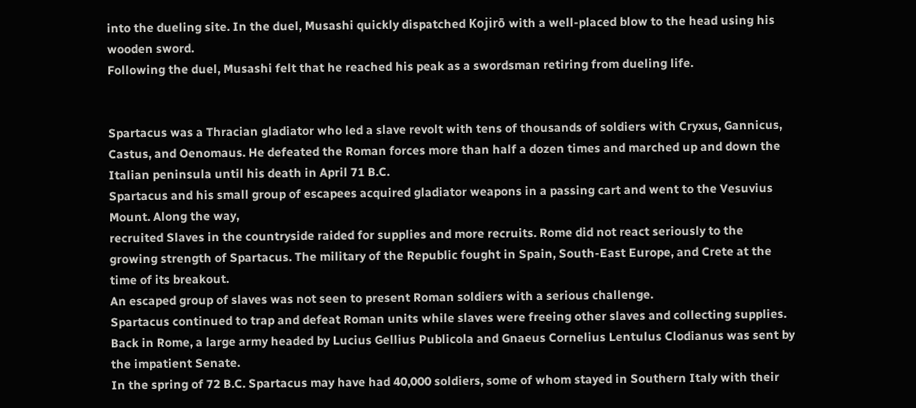into the dueling site. In the duel, Musashi quickly dispatched Kojirō with a well-placed blow to the head using his wooden sword.
Following the duel, Musashi felt that he reached his peak as a swordsman retiring from dueling life.


Spartacus was a Thracian gladiator who led a slave revolt with tens of thousands of soldiers with Cryxus, Gannicus, Castus, and Oenomaus. He defeated the Roman forces more than half a dozen times and marched up and down the Italian peninsula until his death in April 71 B.C.
Spartacus and his small group of escapees acquired gladiator weapons in a passing cart and went to the Vesuvius Mount. Along the way,
recruited Slaves in the countryside raided for supplies and more recruits. Rome did not react seriously to the growing strength of Spartacus. The military of the Republic fought in Spain, South-East Europe, and Crete at the time of its breakout.
An escaped group of slaves was not seen to present Roman soldiers with a serious challenge.
Spartacus continued to trap and defeat Roman units while slaves were freeing other slaves and collecting supplies. Back in Rome, a large army headed by Lucius Gellius Publicola and Gnaeus Cornelius Lentulus Clodianus was sent by the impatient Senate.
In the spring of 72 B.C. Spartacus may have had 40,000 soldiers, some of whom stayed in Southern Italy with their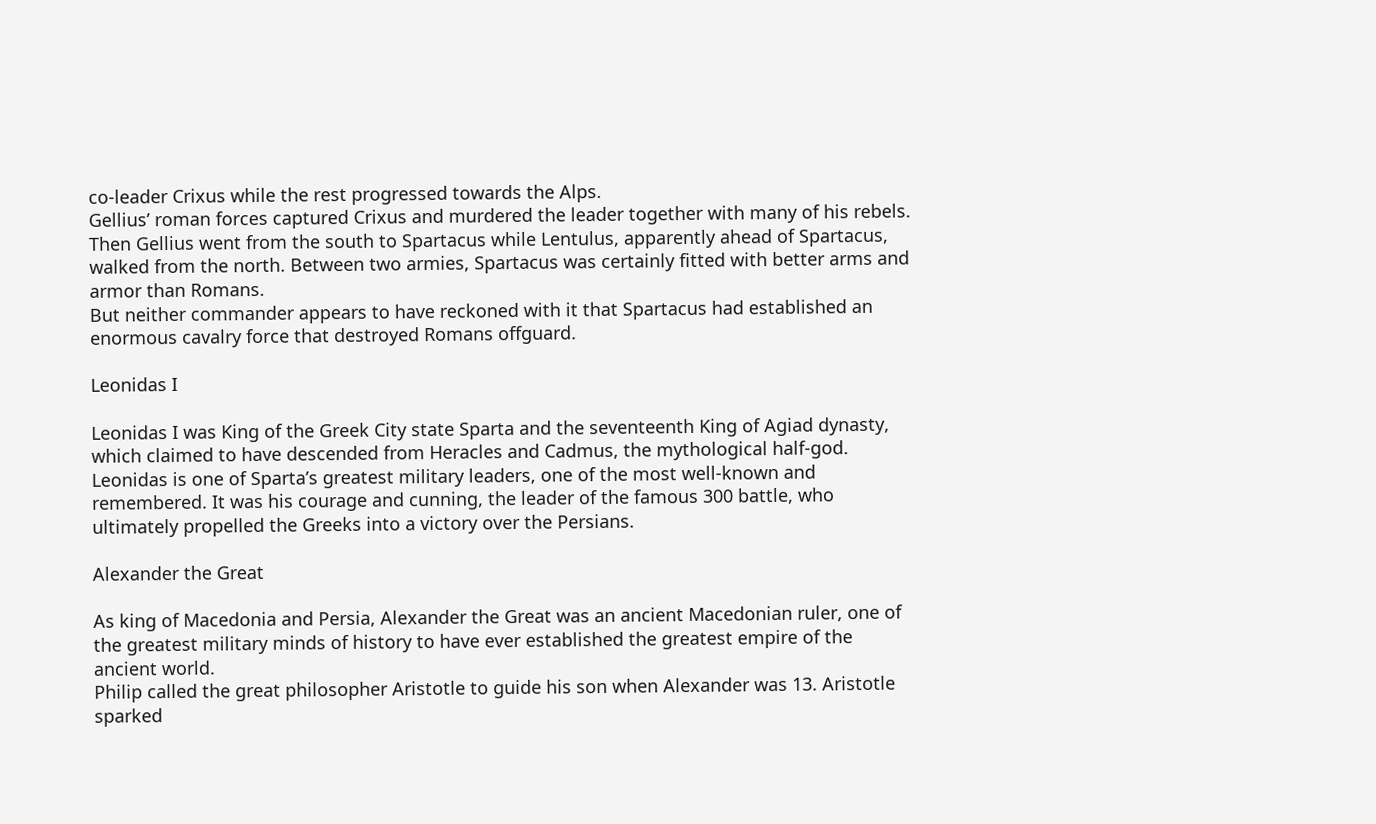co-leader Crixus while the rest progressed towards the Alps.
Gellius’ roman forces captured Crixus and murdered the leader together with many of his rebels. Then Gellius went from the south to Spartacus while Lentulus, apparently ahead of Spartacus, walked from the north. Between two armies, Spartacus was certainly fitted with better arms and armor than Romans.
But neither commander appears to have reckoned with it that Spartacus had established an enormous cavalry force that destroyed Romans offguard.

Leonidas I

Leonidas I was King of the Greek City state Sparta and the seventeenth King of Agiad dynasty, which claimed to have descended from Heracles and Cadmus, the mythological half-god.
Leonidas is one of Sparta’s greatest military leaders, one of the most well-known and remembered. It was his courage and cunning, the leader of the famous 300 battle, who ultimately propelled the Greeks into a victory over the Persians.

Alexander the Great

As king of Macedonia and Persia, Alexander the Great was an ancient Macedonian ruler, one of the greatest military minds of history to have ever established the greatest empire of the ancient world.
Philip called the great philosopher Aristotle to guide his son when Alexander was 13. Aristotle sparked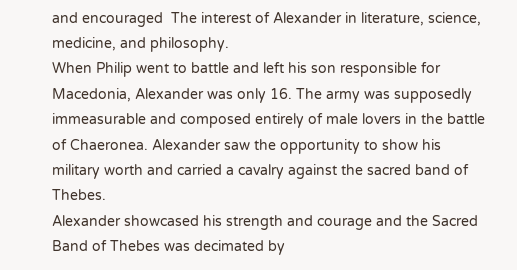and encouraged  The interest of Alexander in literature, science, medicine, and philosophy.
When Philip went to battle and left his son responsible for Macedonia, Alexander was only 16. The army was supposedly immeasurable and composed entirely of male lovers in the battle of Chaeronea. Alexander saw the opportunity to show his military worth and carried a cavalry against the sacred band of Thebes.
Alexander showcased his strength and courage and the Sacred Band of Thebes was decimated by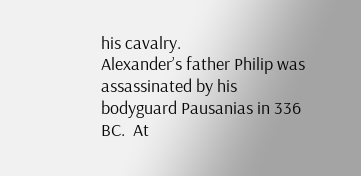his cavalry.
Alexander’s father Philip was assassinated by his bodyguard Pausanias in 336 BC.  At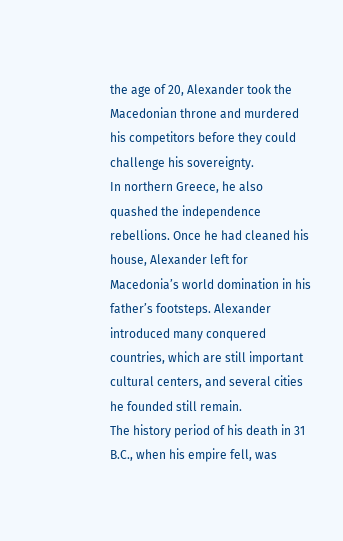the age of 20, Alexander took the Macedonian throne and murdered his competitors before they could challenge his sovereignty.
In northern Greece, he also quashed the independence rebellions. Once he had cleaned his house, Alexander left for Macedonia’s world domination in his father’s footsteps. Alexander introduced many conquered countries, which are still important cultural centers, and several cities he founded still remain.
The history period of his death in 31 B.C., when his empire fell, was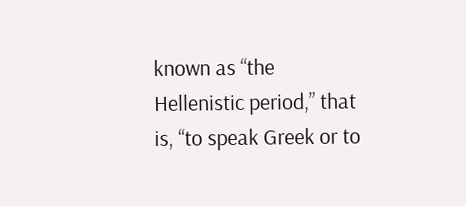known as “the Hellenistic period,” that is, “to speak Greek or to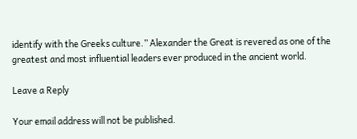identify with the Greeks culture.” Alexander the Great is revered as one of the greatest and most influential leaders ever produced in the ancient world.

Leave a Reply

Your email address will not be published.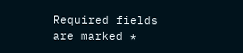Required fields are marked *